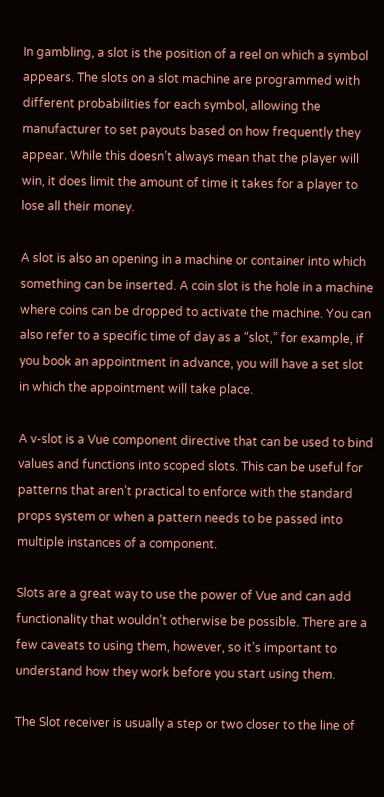In gambling, a slot is the position of a reel on which a symbol appears. The slots on a slot machine are programmed with different probabilities for each symbol, allowing the manufacturer to set payouts based on how frequently they appear. While this doesn’t always mean that the player will win, it does limit the amount of time it takes for a player to lose all their money.

A slot is also an opening in a machine or container into which something can be inserted. A coin slot is the hole in a machine where coins can be dropped to activate the machine. You can also refer to a specific time of day as a “slot,” for example, if you book an appointment in advance, you will have a set slot in which the appointment will take place.

A v-slot is a Vue component directive that can be used to bind values and functions into scoped slots. This can be useful for patterns that aren’t practical to enforce with the standard props system or when a pattern needs to be passed into multiple instances of a component.

Slots are a great way to use the power of Vue and can add functionality that wouldn’t otherwise be possible. There are a few caveats to using them, however, so it’s important to understand how they work before you start using them.

The Slot receiver is usually a step or two closer to the line of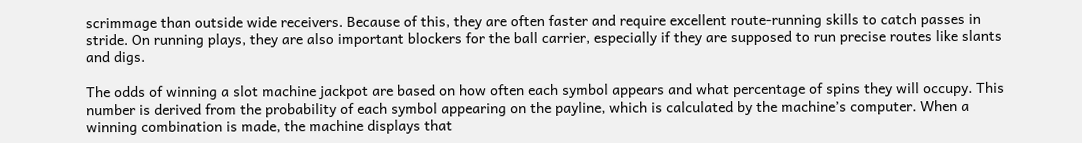scrimmage than outside wide receivers. Because of this, they are often faster and require excellent route-running skills to catch passes in stride. On running plays, they are also important blockers for the ball carrier, especially if they are supposed to run precise routes like slants and digs.

The odds of winning a slot machine jackpot are based on how often each symbol appears and what percentage of spins they will occupy. This number is derived from the probability of each symbol appearing on the payline, which is calculated by the machine’s computer. When a winning combination is made, the machine displays that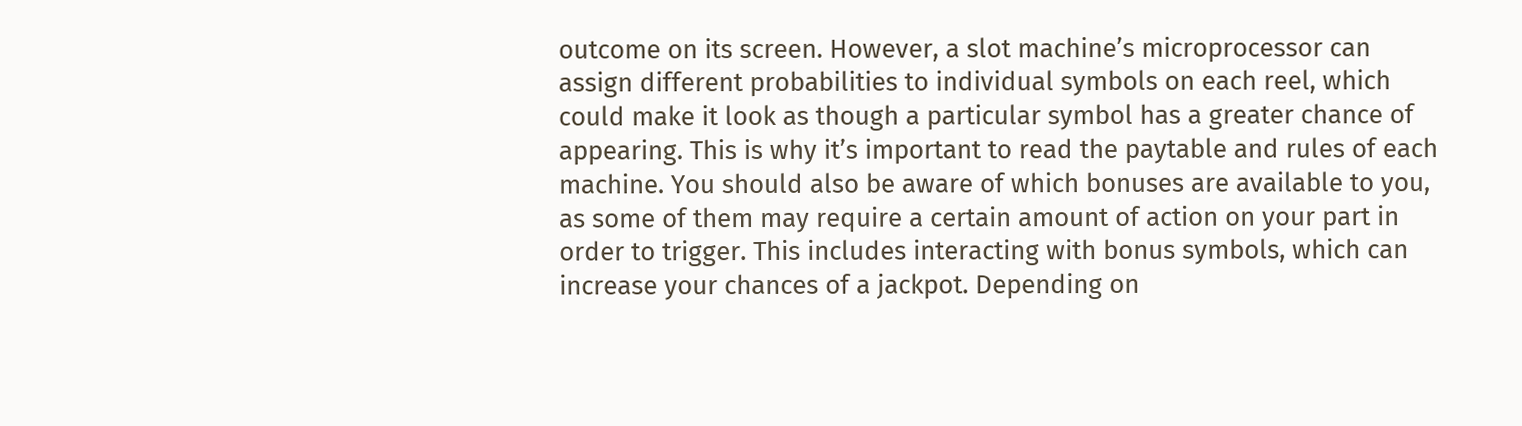outcome on its screen. However, a slot machine’s microprocessor can assign different probabilities to individual symbols on each reel, which could make it look as though a particular symbol has a greater chance of appearing. This is why it’s important to read the paytable and rules of each machine. You should also be aware of which bonuses are available to you, as some of them may require a certain amount of action on your part in order to trigger. This includes interacting with bonus symbols, which can increase your chances of a jackpot. Depending on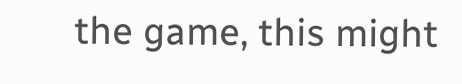the game, this might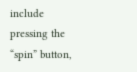include pressing the “spin” button,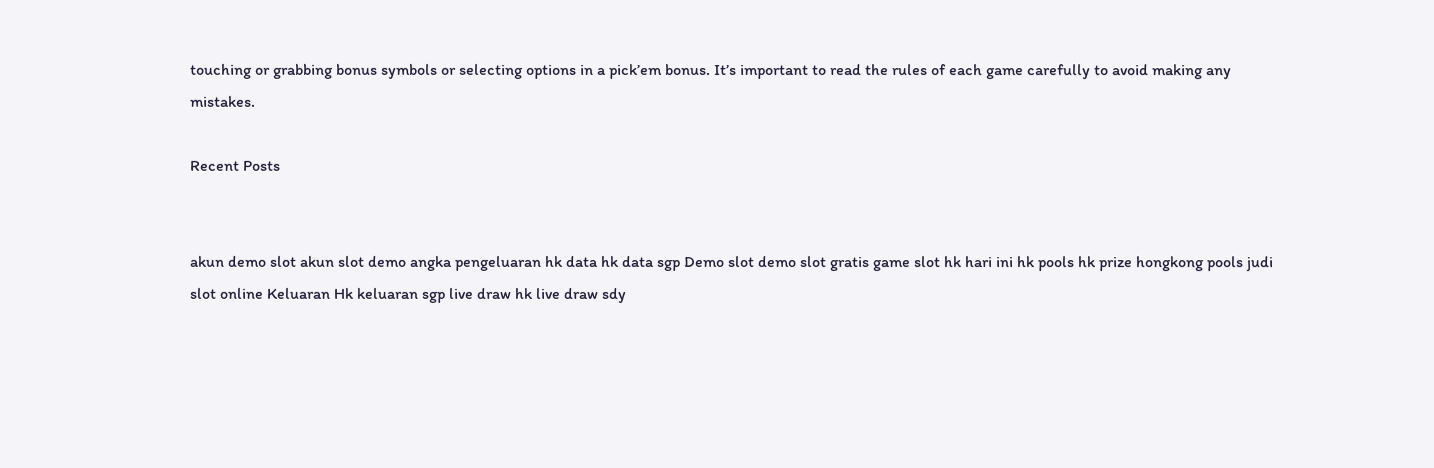touching or grabbing bonus symbols or selecting options in a pick’em bonus. It’s important to read the rules of each game carefully to avoid making any mistakes.

Recent Posts


akun demo slot akun slot demo angka pengeluaran hk data hk data sgp Demo slot demo slot gratis game slot hk hari ini hk pools hk prize hongkong pools judi slot online Keluaran Hk keluaran sgp live draw hk live draw sdy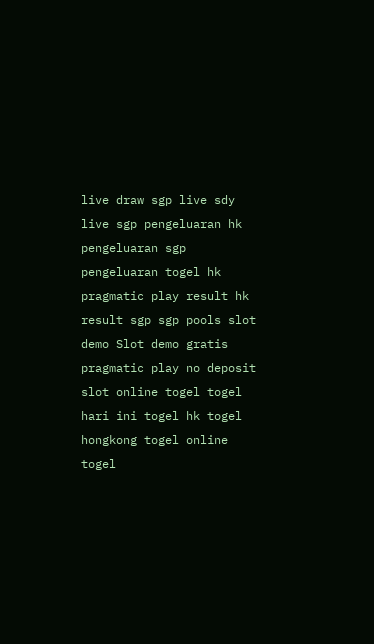live draw sgp live sdy live sgp pengeluaran hk pengeluaran sgp pengeluaran togel hk pragmatic play result hk result sgp sgp pools slot demo Slot demo gratis pragmatic play no deposit slot online togel togel hari ini togel hk togel hongkong togel online togel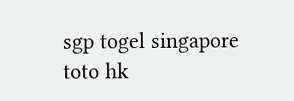sgp togel singapore toto hk